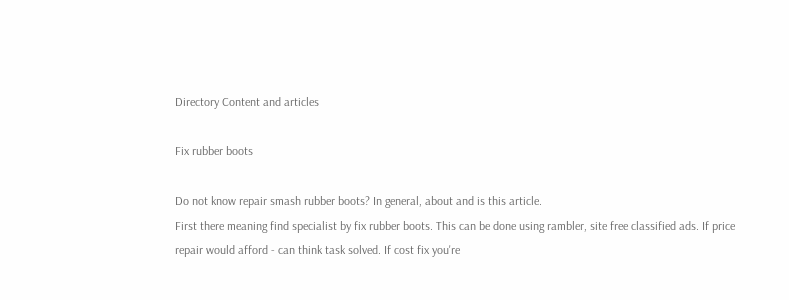Directory Content and articles

Fix rubber boots

Do not know repair smash rubber boots? In general, about and is this article.
First there meaning find specialist by fix rubber boots. This can be done using rambler, site free classified ads. If price repair would afford - can think task solved. If cost fix you're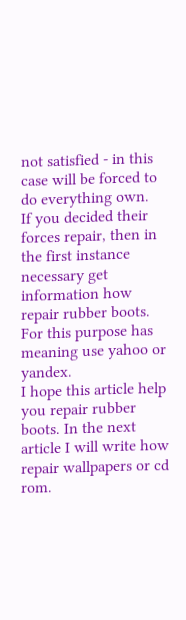not satisfied - in this case will be forced to do everything own.
If you decided their forces repair, then in the first instance necessary get information how repair rubber boots. For this purpose has meaning use yahoo or yandex.
I hope this article help you repair rubber boots. In the next article I will write how repair wallpapers or cd rom.